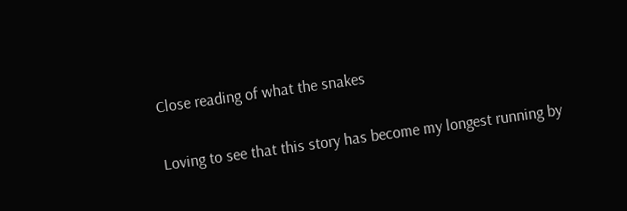Close reading of what the snakes

Loving to see that this story has become my longest running by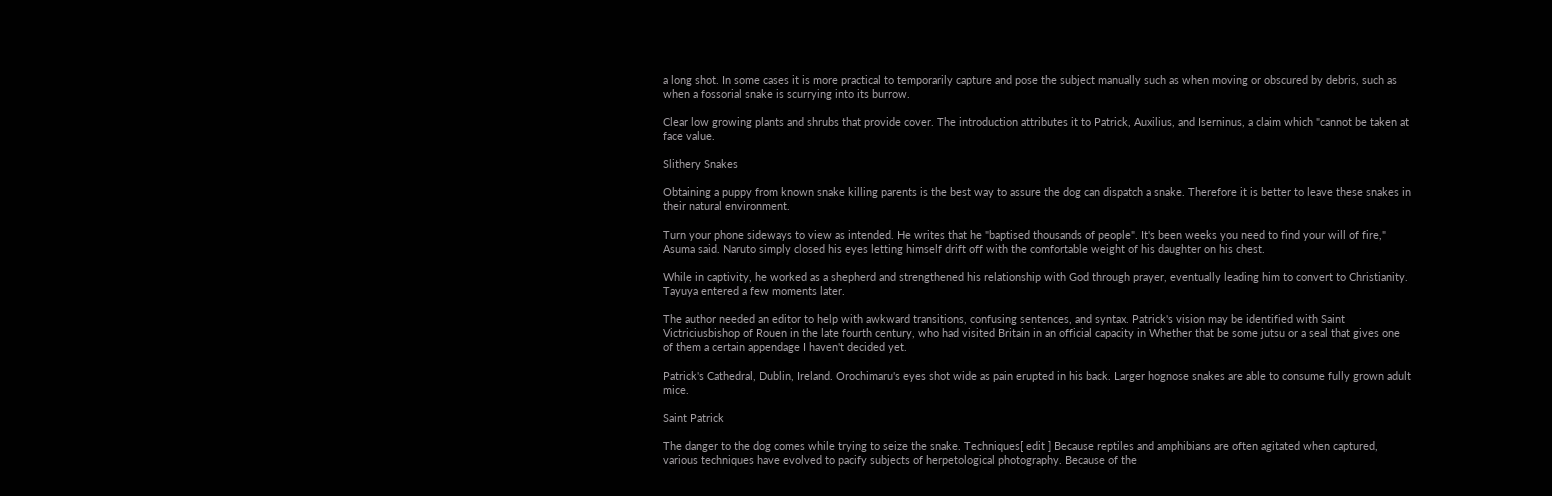a long shot. In some cases it is more practical to temporarily capture and pose the subject manually such as when moving or obscured by debris, such as when a fossorial snake is scurrying into its burrow.

Clear low growing plants and shrubs that provide cover. The introduction attributes it to Patrick, Auxilius, and Iserninus, a claim which "cannot be taken at face value.

Slithery Snakes

Obtaining a puppy from known snake killing parents is the best way to assure the dog can dispatch a snake. Therefore it is better to leave these snakes in their natural environment.

Turn your phone sideways to view as intended. He writes that he "baptised thousands of people". It's been weeks you need to find your will of fire," Asuma said. Naruto simply closed his eyes letting himself drift off with the comfortable weight of his daughter on his chest.

While in captivity, he worked as a shepherd and strengthened his relationship with God through prayer, eventually leading him to convert to Christianity. Tayuya entered a few moments later.

The author needed an editor to help with awkward transitions, confusing sentences, and syntax. Patrick's vision may be identified with Saint Victriciusbishop of Rouen in the late fourth century, who had visited Britain in an official capacity in Whether that be some jutsu or a seal that gives one of them a certain appendage I haven't decided yet.

Patrick's Cathedral, Dublin, Ireland. Orochimaru's eyes shot wide as pain erupted in his back. Larger hognose snakes are able to consume fully grown adult mice.

Saint Patrick

The danger to the dog comes while trying to seize the snake. Techniques[ edit ] Because reptiles and amphibians are often agitated when captured, various techniques have evolved to pacify subjects of herpetological photography. Because of the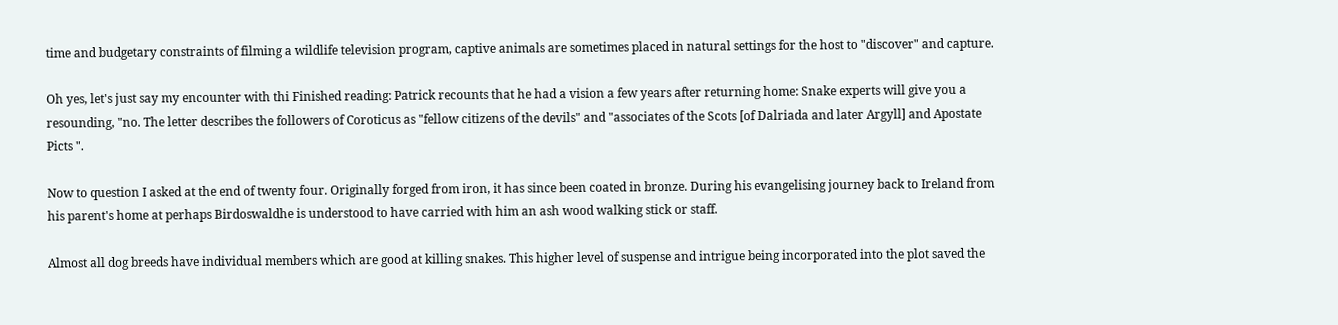time and budgetary constraints of filming a wildlife television program, captive animals are sometimes placed in natural settings for the host to "discover" and capture.

Oh yes, let's just say my encounter with thi Finished reading: Patrick recounts that he had a vision a few years after returning home: Snake experts will give you a resounding, "no. The letter describes the followers of Coroticus as "fellow citizens of the devils" and "associates of the Scots [of Dalriada and later Argyll] and Apostate Picts ".

Now to question I asked at the end of twenty four. Originally forged from iron, it has since been coated in bronze. During his evangelising journey back to Ireland from his parent's home at perhaps Birdoswaldhe is understood to have carried with him an ash wood walking stick or staff.

Almost all dog breeds have individual members which are good at killing snakes. This higher level of suspense and intrigue being incorporated into the plot saved the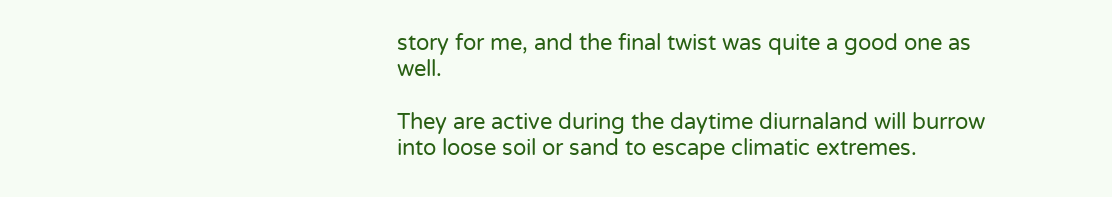story for me, and the final twist was quite a good one as well.

They are active during the daytime diurnaland will burrow into loose soil or sand to escape climatic extremes.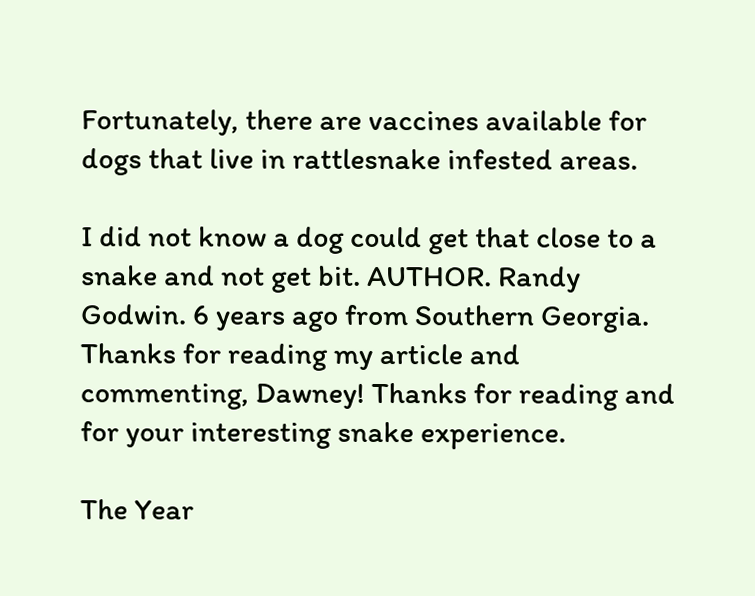Fortunately, there are vaccines available for dogs that live in rattlesnake infested areas.

I did not know a dog could get that close to a snake and not get bit. AUTHOR. Randy Godwin. 6 years ago from Southern Georgia. Thanks for reading my article and commenting, Dawney! Thanks for reading and for your interesting snake experience.

The Year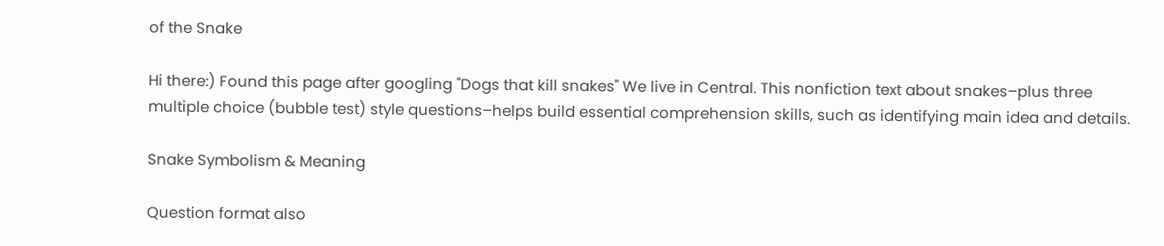of the Snake

Hi there:) Found this page after googling ''Dogs that kill snakes'' We live in Central. This nonfiction text about snakes–plus three multiple choice (bubble test) style questions–helps build essential comprehension skills, such as identifying main idea and details.

Snake Symbolism & Meaning

Question format also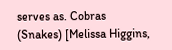serves as. Cobras (Snakes) [Melissa Higgins,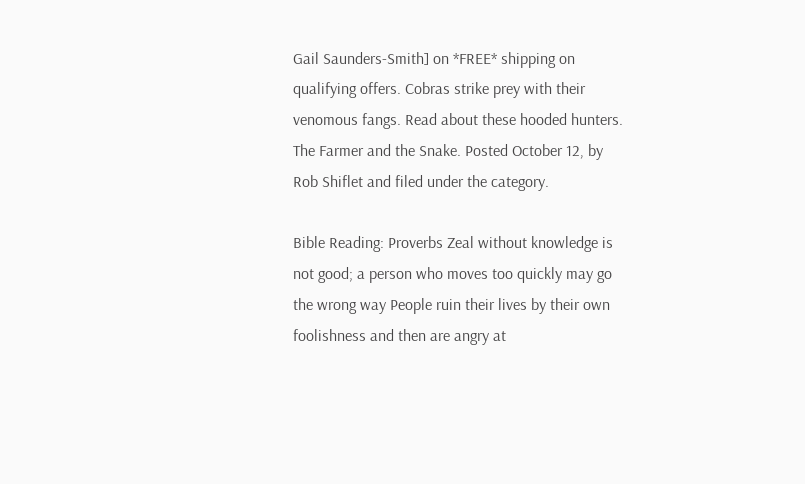Gail Saunders-Smith] on *FREE* shipping on qualifying offers. Cobras strike prey with their venomous fangs. Read about these hooded hunters. The Farmer and the Snake. Posted October 12, by Rob Shiflet and filed under the category.

Bible Reading: Proverbs Zeal without knowledge is not good; a person who moves too quickly may go the wrong way People ruin their lives by their own foolishness and then are angry at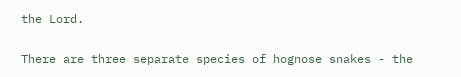the Lord.

There are three separate species of hognose snakes - the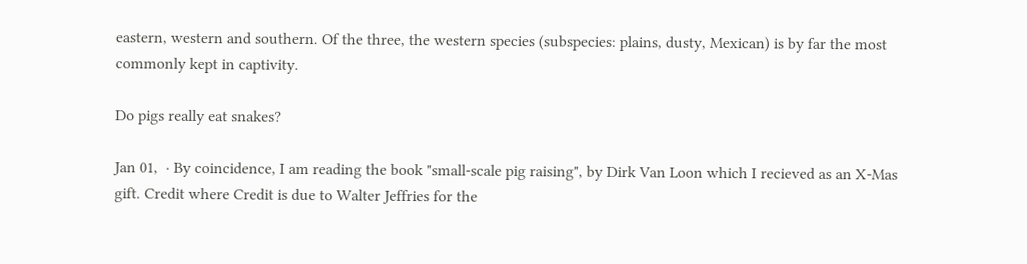eastern, western and southern. Of the three, the western species (subspecies: plains, dusty, Mexican) is by far the most commonly kept in captivity.

Do pigs really eat snakes?

Jan 01,  · By coincidence, I am reading the book "small-scale pig raising", by Dirk Van Loon which I recieved as an X-Mas gift. Credit where Credit is due to Walter Jeffries for the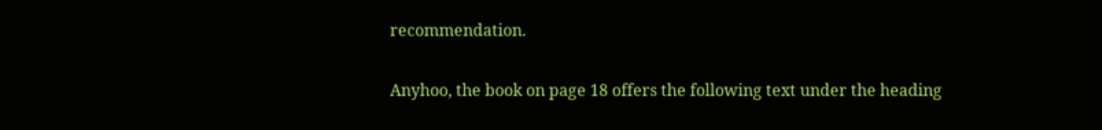recommendation.

Anyhoo, the book on page 18 offers the following text under the heading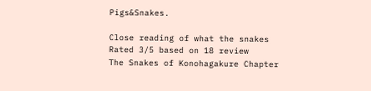Pigs&Snakes.

Close reading of what the snakes
Rated 3/5 based on 18 review
The Snakes of Konohagakure Chapter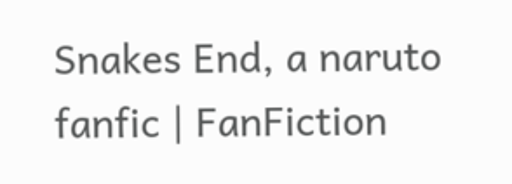Snakes End, a naruto fanfic | FanFiction